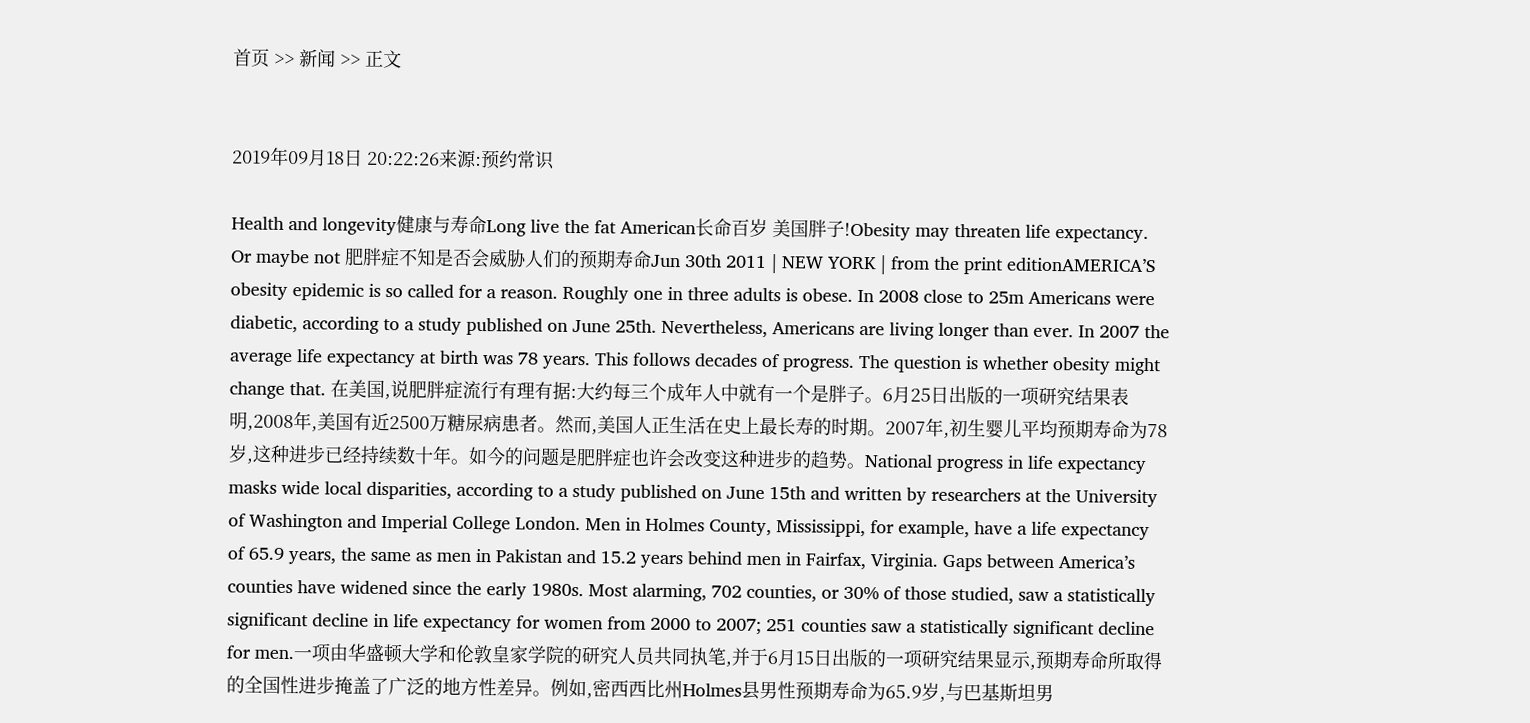首页 >> 新闻 >> 正文


2019年09月18日 20:22:26来源:预约常识

Health and longevity健康与寿命Long live the fat American长命百岁 美国胖子!Obesity may threaten life expectancy. Or maybe not 肥胖症不知是否会威胁人们的预期寿命Jun 30th 2011 | NEW YORK | from the print editionAMERICA’S obesity epidemic is so called for a reason. Roughly one in three adults is obese. In 2008 close to 25m Americans were diabetic, according to a study published on June 25th. Nevertheless, Americans are living longer than ever. In 2007 the average life expectancy at birth was 78 years. This follows decades of progress. The question is whether obesity might change that. 在美国,说肥胖症流行有理有据:大约每三个成年人中就有一个是胖子。6月25日出版的一项研究结果表明,2008年,美国有近2500万糖尿病患者。然而,美国人正生活在史上最长寿的时期。2007年,初生婴儿平均预期寿命为78岁,这种进步已经持续数十年。如今的问题是肥胖症也许会改变这种进步的趋势。National progress in life expectancy masks wide local disparities, according to a study published on June 15th and written by researchers at the University of Washington and Imperial College London. Men in Holmes County, Mississippi, for example, have a life expectancy of 65.9 years, the same as men in Pakistan and 15.2 years behind men in Fairfax, Virginia. Gaps between America’s counties have widened since the early 1980s. Most alarming, 702 counties, or 30% of those studied, saw a statistically significant decline in life expectancy for women from 2000 to 2007; 251 counties saw a statistically significant decline for men.一项由华盛顿大学和伦敦皇家学院的研究人员共同执笔,并于6月15日出版的一项研究结果显示,预期寿命所取得的全国性进步掩盖了广泛的地方性差异。例如,密西西比州Holmes县男性预期寿命为65.9岁,与巴基斯坦男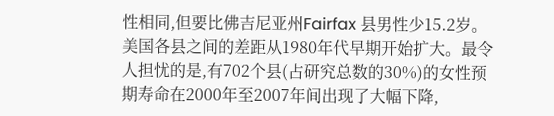性相同,但要比佛吉尼亚州Fairfax 县男性少15.2岁。美国各县之间的差距从1980年代早期开始扩大。最令人担忧的是,有702个县(占研究总数的30%)的女性预期寿命在2000年至2007年间出现了大幅下降,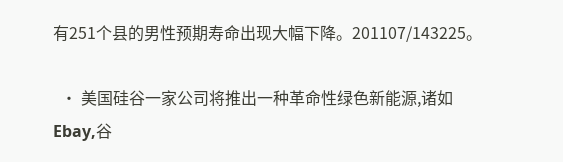有251个县的男性预期寿命出现大幅下降。201107/143225。

  • 美国硅谷一家公司将推出一种革命性绿色新能源,诸如Ebay,谷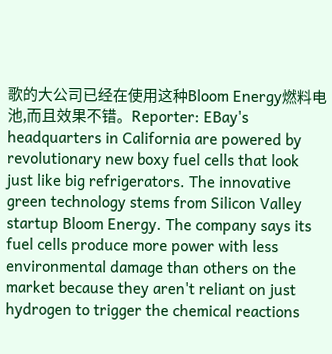歌的大公司已经在使用这种Bloom Energy燃料电池,而且效果不错。Reporter: EBay's headquarters in California are powered by revolutionary new boxy fuel cells that look just like big refrigerators. The innovative green technology stems from Silicon Valley startup Bloom Energy. The company says its fuel cells produce more power with less environmental damage than others on the market because they aren't reliant on just hydrogen to trigger the chemical reactions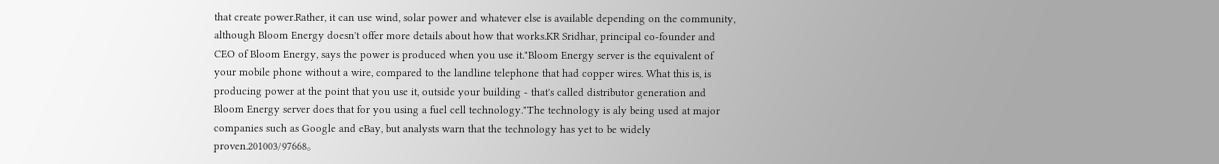that create power.Rather, it can use wind, solar power and whatever else is available depending on the community, although Bloom Energy doesn't offer more details about how that works.KR Sridhar, principal co-founder and CEO of Bloom Energy, says the power is produced when you use it."Bloom Energy server is the equivalent of your mobile phone without a wire, compared to the landline telephone that had copper wires. What this is, is producing power at the point that you use it, outside your building - that's called distributor generation and Bloom Energy server does that for you using a fuel cell technology."The technology is aly being used at major companies such as Google and eBay, but analysts warn that the technology has yet to be widely proven.201003/97668。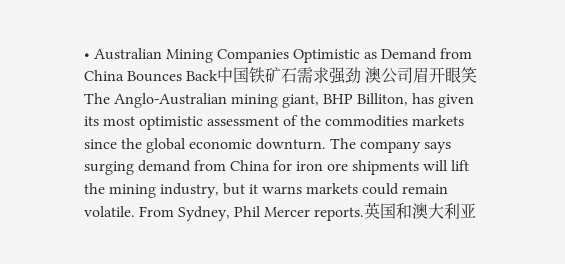• Australian Mining Companies Optimistic as Demand from China Bounces Back中国铁矿石需求强劲 澳公司眉开眼笑The Anglo-Australian mining giant, BHP Billiton, has given its most optimistic assessment of the commodities markets since the global economic downturn. The company says surging demand from China for iron ore shipments will lift the mining industry, but it warns markets could remain volatile. From Sydney, Phil Mercer reports.英国和澳大利亚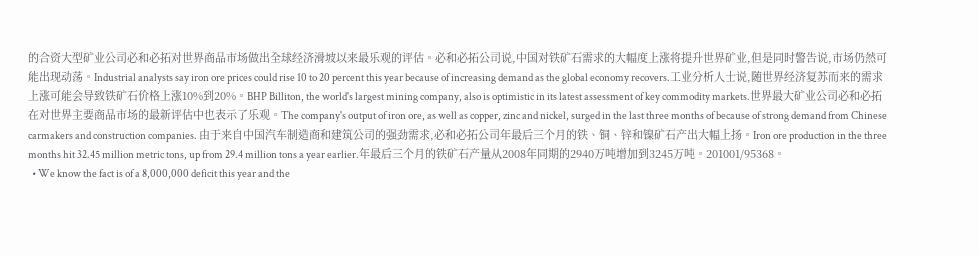的合资大型矿业公司必和必拓对世界商品市场做出全球经济滑坡以来最乐观的评估。必和必拓公司说,中国对铁矿石需求的大幅度上涨将提升世界矿业,但是同时警告说,市场仍然可能出现动荡。Industrial analysts say iron ore prices could rise 10 to 20 percent this year because of increasing demand as the global economy recovers.工业分析人士说,随世界经济复苏而来的需求上涨可能会导致铁矿石价格上涨10%到20%。BHP Billiton, the world's largest mining company, also is optimistic in its latest assessment of key commodity markets.世界最大矿业公司必和必拓在对世界主要商品市场的最新评估中也表示了乐观。The company's output of iron ore, as well as copper, zinc and nickel, surged in the last three months of because of strong demand from Chinese carmakers and construction companies. 由于来自中国汽车制造商和建筑公司的强劲需求,必和必拓公司年最后三个月的铁、铜、锌和镍矿石产出大幅上扬。Iron ore production in the three months hit 32.45 million metric tons, up from 29.4 million tons a year earlier.年最后三个月的铁矿石产量从2008年同期的2940万吨增加到3245万吨。201001/95368。
  • We know the fact is of a 8,000,000 deficit this year and the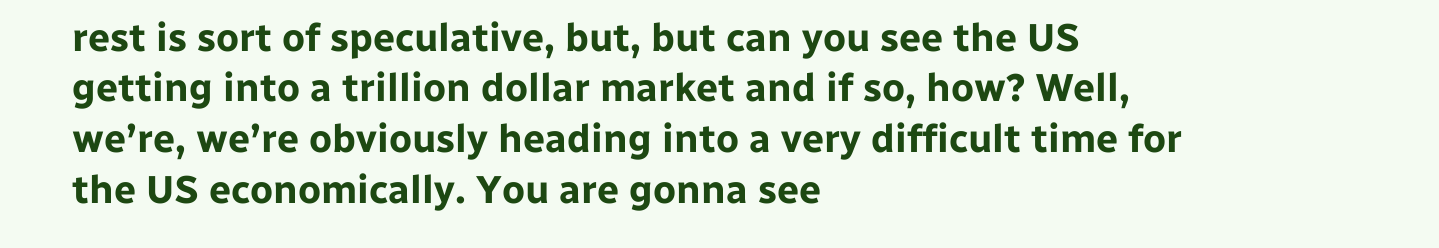rest is sort of speculative, but, but can you see the US getting into a trillion dollar market and if so, how? Well, we’re, we’re obviously heading into a very difficult time for the US economically. You are gonna see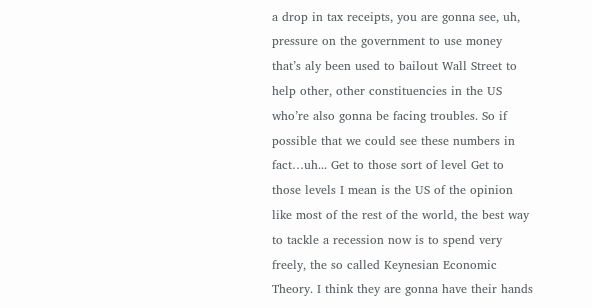a drop in tax receipts, you are gonna see, uh, pressure on the government to use money that’s aly been used to bailout Wall Street to help other, other constituencies in the US who’re also gonna be facing troubles. So if possible that we could see these numbers in fact…uh... Get to those sort of level Get to those levels I mean is the US of the opinion like most of the rest of the world, the best way to tackle a recession now is to spend very freely, the so called Keynesian Economic Theory. I think they are gonna have their hands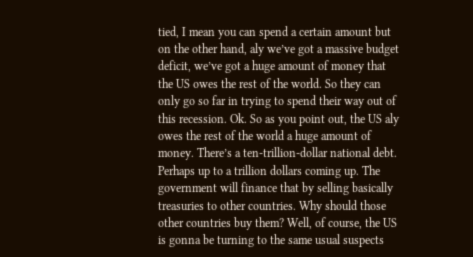tied, I mean you can spend a certain amount but on the other hand, aly we’ve got a massive budget deficit, we’ve got a huge amount of money that the US owes the rest of the world. So they can only go so far in trying to spend their way out of this recession. Ok. So as you point out, the US aly owes the rest of the world a huge amount of money. There’s a ten-trillion-dollar national debt. Perhaps up to a trillion dollars coming up. The government will finance that by selling basically treasuries to other countries. Why should those other countries buy them? Well, of course, the US is gonna be turning to the same usual suspects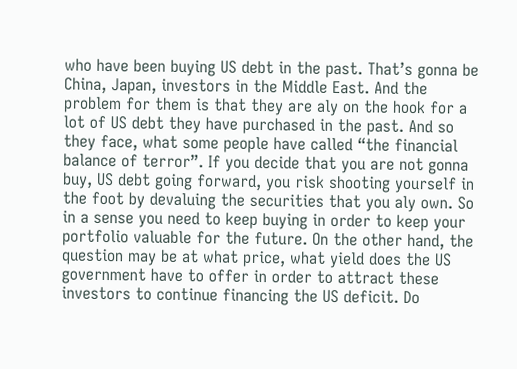who have been buying US debt in the past. That’s gonna be China, Japan, investors in the Middle East. And the problem for them is that they are aly on the hook for a lot of US debt they have purchased in the past. And so they face, what some people have called “the financial balance of terror”. If you decide that you are not gonna buy, US debt going forward, you risk shooting yourself in the foot by devaluing the securities that you aly own. So in a sense you need to keep buying in order to keep your portfolio valuable for the future. On the other hand, the question may be at what price, what yield does the US government have to offer in order to attract these investors to continue financing the US deficit. Do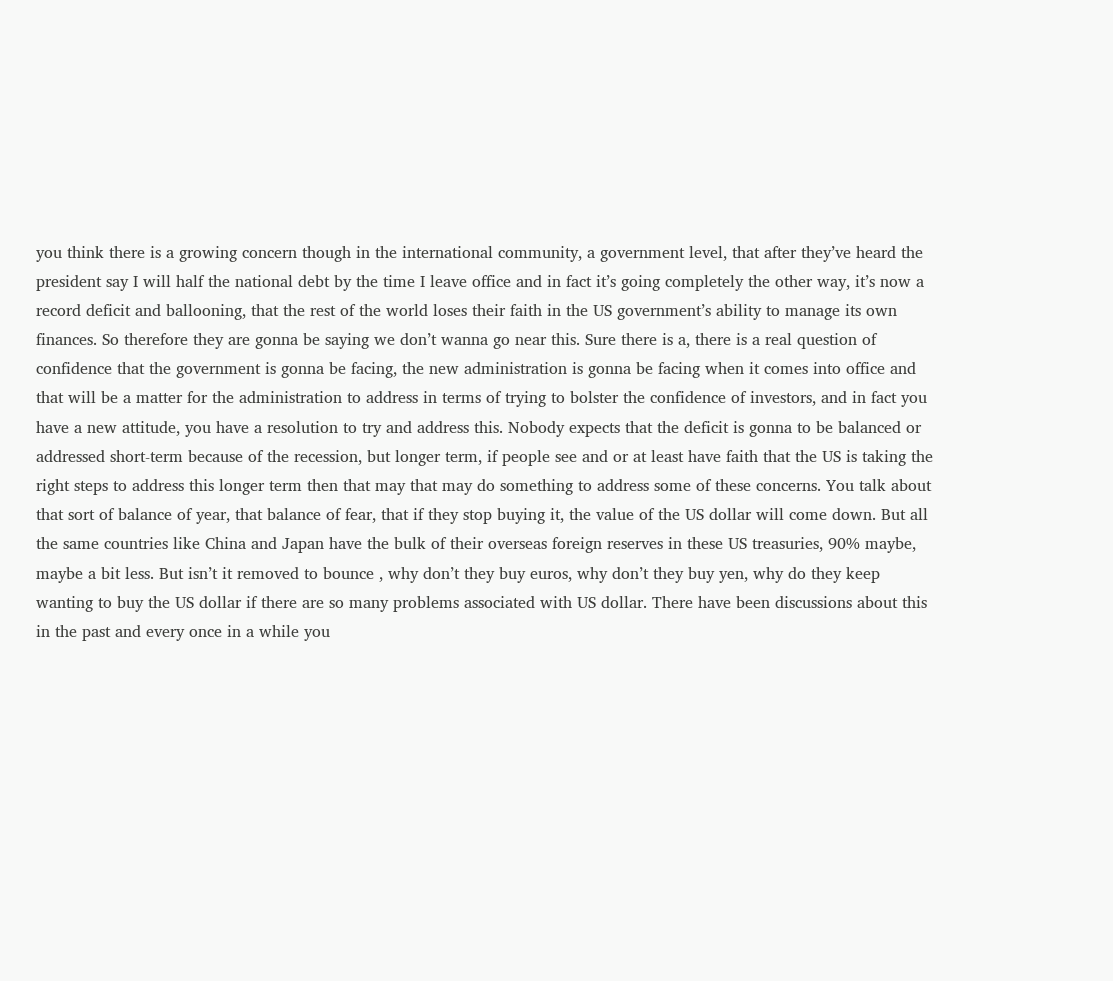you think there is a growing concern though in the international community, a government level, that after they’ve heard the president say I will half the national debt by the time I leave office and in fact it’s going completely the other way, it’s now a record deficit and ballooning, that the rest of the world loses their faith in the US government’s ability to manage its own finances. So therefore they are gonna be saying we don’t wanna go near this. Sure there is a, there is a real question of confidence that the government is gonna be facing, the new administration is gonna be facing when it comes into office and that will be a matter for the administration to address in terms of trying to bolster the confidence of investors, and in fact you have a new attitude, you have a resolution to try and address this. Nobody expects that the deficit is gonna to be balanced or addressed short-term because of the recession, but longer term, if people see and or at least have faith that the US is taking the right steps to address this longer term then that may that may do something to address some of these concerns. You talk about that sort of balance of year, that balance of fear, that if they stop buying it, the value of the US dollar will come down. But all the same countries like China and Japan have the bulk of their overseas foreign reserves in these US treasuries, 90% maybe, maybe a bit less. But isn’t it removed to bounce , why don’t they buy euros, why don’t they buy yen, why do they keep wanting to buy the US dollar if there are so many problems associated with US dollar. There have been discussions about this in the past and every once in a while you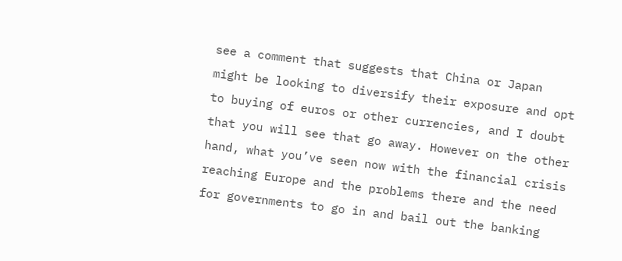see a comment that suggests that China or Japan might be looking to diversify their exposure and opt to buying of euros or other currencies, and I doubt that you will see that go away. However on the other hand, what you’ve seen now with the financial crisis reaching Europe and the problems there and the need for governments to go in and bail out the banking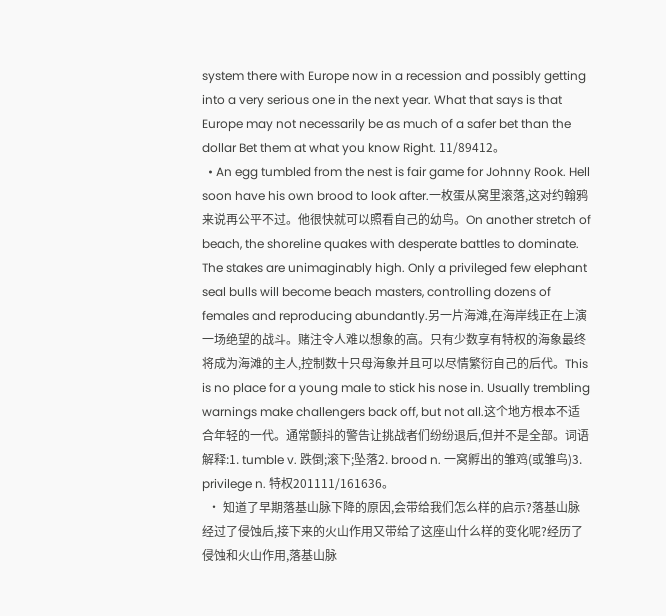system there with Europe now in a recession and possibly getting into a very serious one in the next year. What that says is that Europe may not necessarily be as much of a safer bet than the dollar Bet them at what you know Right. 11/89412。
  • An egg tumbled from the nest is fair game for Johnny Rook. Hell soon have his own brood to look after.一枚蛋从窝里滚落,这对约翰鸦来说再公平不过。他很快就可以照看自己的幼鸟。On another stretch of beach, the shoreline quakes with desperate battles to dominate. The stakes are unimaginably high. Only a privileged few elephant seal bulls will become beach masters, controlling dozens of females and reproducing abundantly.另一片海滩,在海岸线正在上演一场绝望的战斗。赌注令人难以想象的高。只有少数享有特权的海象最终将成为海滩的主人,控制数十只母海象并且可以尽情繁衍自己的后代。This is no place for a young male to stick his nose in. Usually trembling warnings make challengers back off, but not all.这个地方根本不适合年轻的一代。通常颤抖的警告让挑战者们纷纷退后,但并不是全部。词语解释:1. tumble v. 跌倒;滚下;坠落2. brood n. 一窝孵出的雏鸡(或雏鸟)3. privilege n. 特权201111/161636。
  • 知道了早期落基山脉下降的原因,会带给我们怎么样的启示?落基山脉经过了侵蚀后,接下来的火山作用又带给了这座山什么样的变化呢?经历了侵蚀和火山作用,落基山脉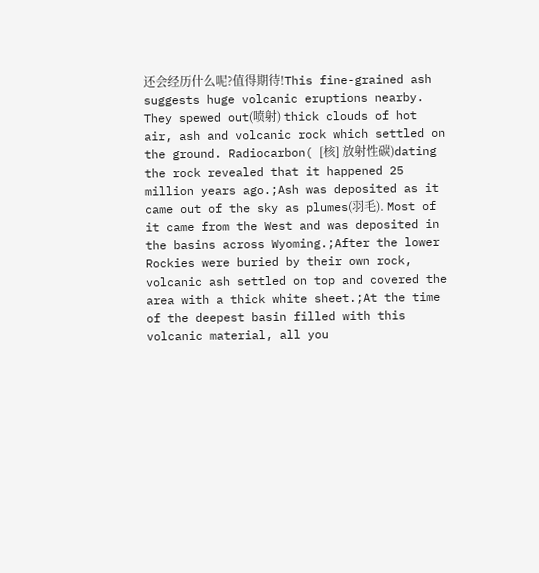还会经历什么呢?值得期待!This fine-grained ash suggests huge volcanic eruptions nearby. They spewed out(喷射) thick clouds of hot air, ash and volcanic rock which settled on the ground. Radiocarbon( [核] 放射性碳)dating the rock revealed that it happened 25 million years ago.;Ash was deposited as it came out of the sky as plumes(羽毛). Most of it came from the West and was deposited in the basins across Wyoming.;After the lower Rockies were buried by their own rock, volcanic ash settled on top and covered the area with a thick white sheet.;At the time of the deepest basin filled with this volcanic material, all you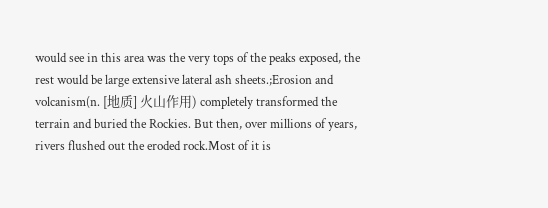would see in this area was the very tops of the peaks exposed, the rest would be large extensive lateral ash sheets.;Erosion and volcanism(n. [地质] 火山作用) completely transformed the terrain and buried the Rockies. But then, over millions of years, rivers flushed out the eroded rock.Most of it is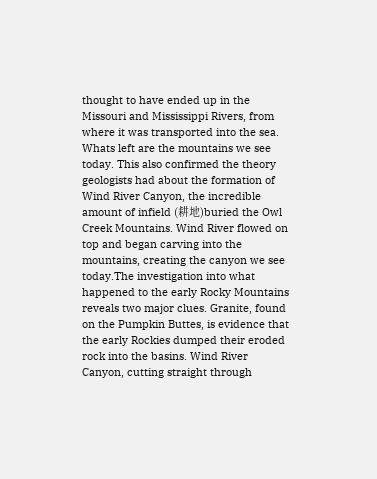thought to have ended up in the Missouri and Mississippi Rivers, from where it was transported into the sea. Whats left are the mountains we see today. This also confirmed the theory geologists had about the formation of Wind River Canyon, the incredible amount of infield (耕地)buried the Owl Creek Mountains. Wind River flowed on top and began carving into the mountains, creating the canyon we see today.The investigation into what happened to the early Rocky Mountains reveals two major clues. Granite, found on the Pumpkin Buttes, is evidence that the early Rockies dumped their eroded rock into the basins. Wind River Canyon, cutting straight through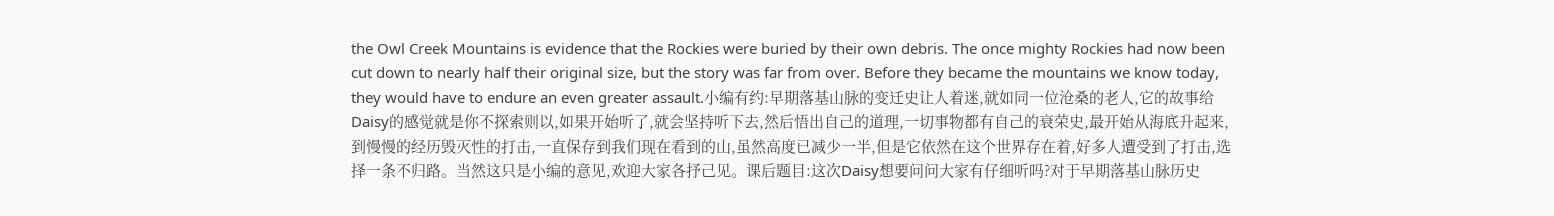the Owl Creek Mountains is evidence that the Rockies were buried by their own debris. The once mighty Rockies had now been cut down to nearly half their original size, but the story was far from over. Before they became the mountains we know today, they would have to endure an even greater assault.小编有约:早期落基山脉的变迁史让人着迷,就如同一位沧桑的老人,它的故事给Daisy的感觉就是你不探索则以,如果开始听了,就会坚持听下去,然后悟出自己的道理,一切事物都有自己的衰荣史,最开始从海底升起来,到慢慢的经历毁灭性的打击,一直保存到我们现在看到的山,虽然高度已减少一半,但是它依然在这个世界存在着,好多人遭受到了打击,选择一条不归路。当然这只是小编的意见,欢迎大家各抒己见。课后题目:这次Daisy想要问问大家有仔细听吗?对于早期落基山脉历史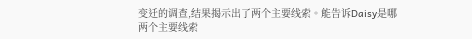变迁的调查,结果揭示出了两个主要线索。能告诉Daisy是哪两个主要线索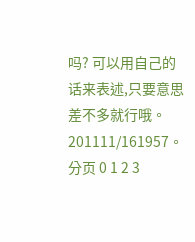吗? 可以用自己的话来表述,只要意思差不多就行哦。201111/161957。
分页 0 1 2 3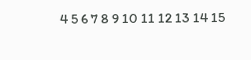4 5 6 7 8 9 10 11 12 13 14 15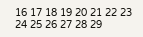16 17 18 19 20 21 22 23 24 25 26 27 28 29